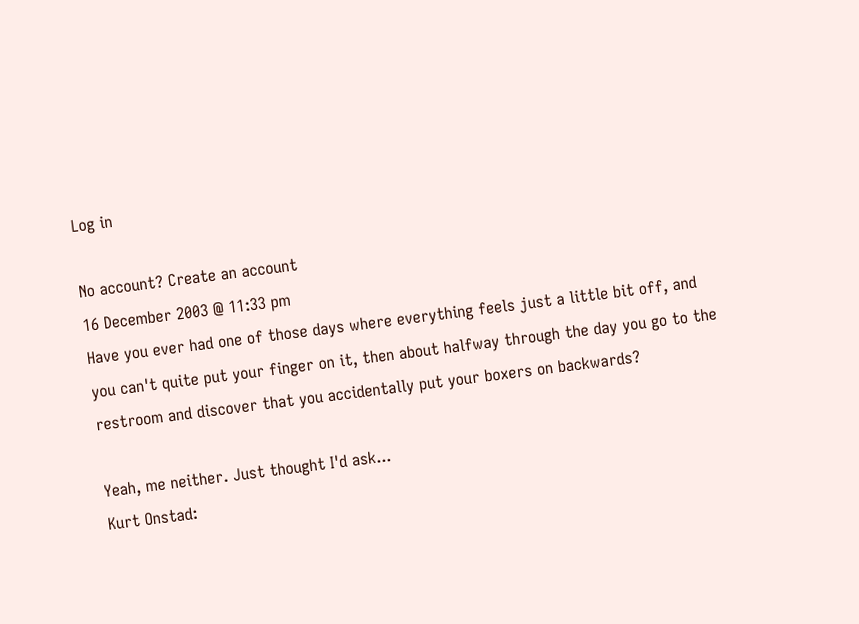Log in

No account? Create an account
16 December 2003 @ 11:33 pm
Have you ever had one of those days where everything feels just a little bit off, and you can't quite put your finger on it, then about halfway through the day you go to the restroom and discover that you accidentally put your boxers on backwards?

Yeah, me neither. Just thought I'd ask...
Kurt Onstad: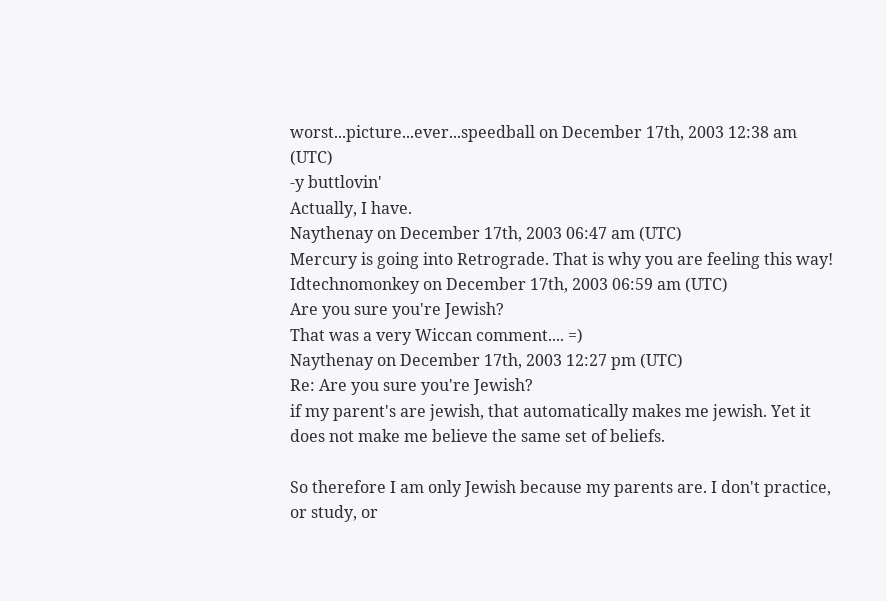worst...picture...ever...speedball on December 17th, 2003 12:38 am (UTC)
-y buttlovin'
Actually, I have.
Naythenay on December 17th, 2003 06:47 am (UTC)
Mercury is going into Retrograde. That is why you are feeling this way!
Idtechnomonkey on December 17th, 2003 06:59 am (UTC)
Are you sure you're Jewish?
That was a very Wiccan comment.... =)
Naythenay on December 17th, 2003 12:27 pm (UTC)
Re: Are you sure you're Jewish?
if my parent's are jewish, that automatically makes me jewish. Yet it does not make me believe the same set of beliefs.

So therefore I am only Jewish because my parents are. I don't practice, or study, or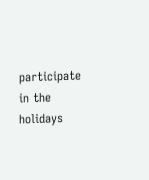participate in the holidays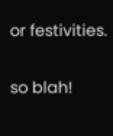or festivities.

so blah!